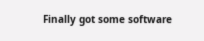Finally got some software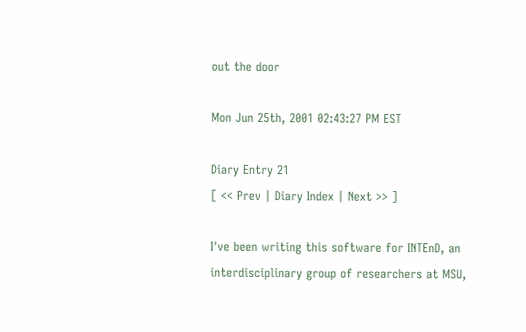out the door

Mon Jun 25th, 2001 02:43:27 PM EST

Diary Entry 21
[ << Prev | Diary Index | Next >> ]

I've been writing this software for INTEnD, an interdisciplinary group of researchers at MSU,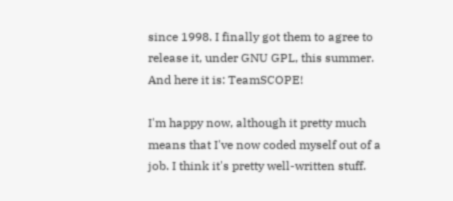since 1998. I finally got them to agree to release it, under GNU GPL, this summer. And here it is: TeamSCOPE!

I'm happy now, although it pretty much means that I've now coded myself out of a job. I think it's pretty well-written stuff.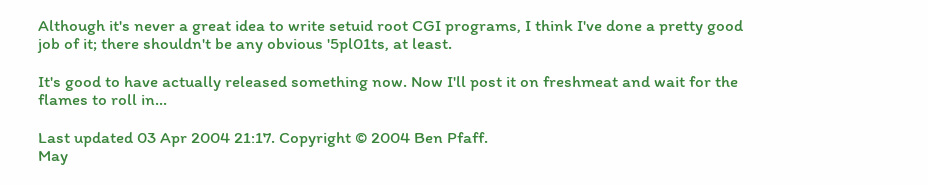Although it's never a great idea to write setuid root CGI programs, I think I've done a pretty good job of it; there shouldn't be any obvious '5pl01ts, at least.

It's good to have actually released something now. Now I'll post it on freshmeat and wait for the flames to roll in...

Last updated 03 Apr 2004 21:17. Copyright © 2004 Ben Pfaff.
May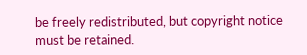be freely redistributed, but copyright notice must be retained.